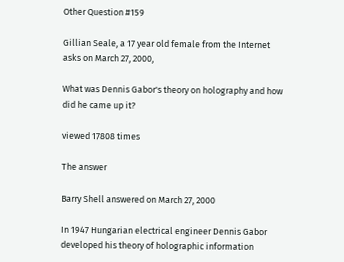Other Question #159

Gillian Seale, a 17 year old female from the Internet asks on March 27, 2000,

What was Dennis Gabor's theory on holography and how did he came up it?

viewed 17808 times

The answer

Barry Shell answered on March 27, 2000

In 1947 Hungarian electrical engineer Dennis Gabor developed his theory of holographic information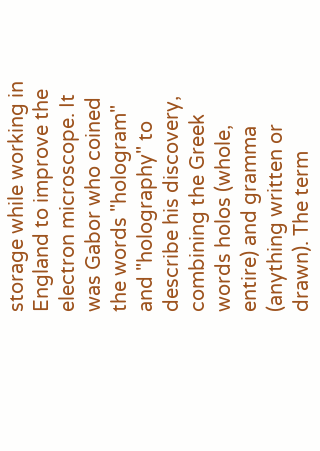storage while working in England to improve the electron microscope. It was Gabor who coined the words "hologram" and "holography" to describe his discovery, combining the Greek words holos (whole, entire) and gramma (anything written or drawn). The term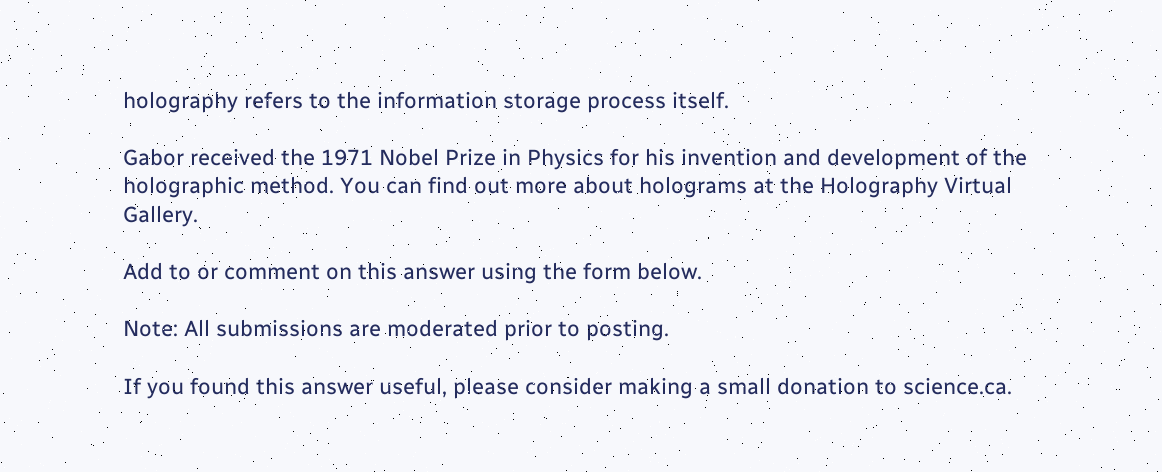holography refers to the information storage process itself.

Gabor received the 1971 Nobel Prize in Physics for his invention and development of the holographic method. You can find out more about holograms at the Holography Virtual Gallery.

Add to or comment on this answer using the form below.

Note: All submissions are moderated prior to posting.

If you found this answer useful, please consider making a small donation to science.ca.